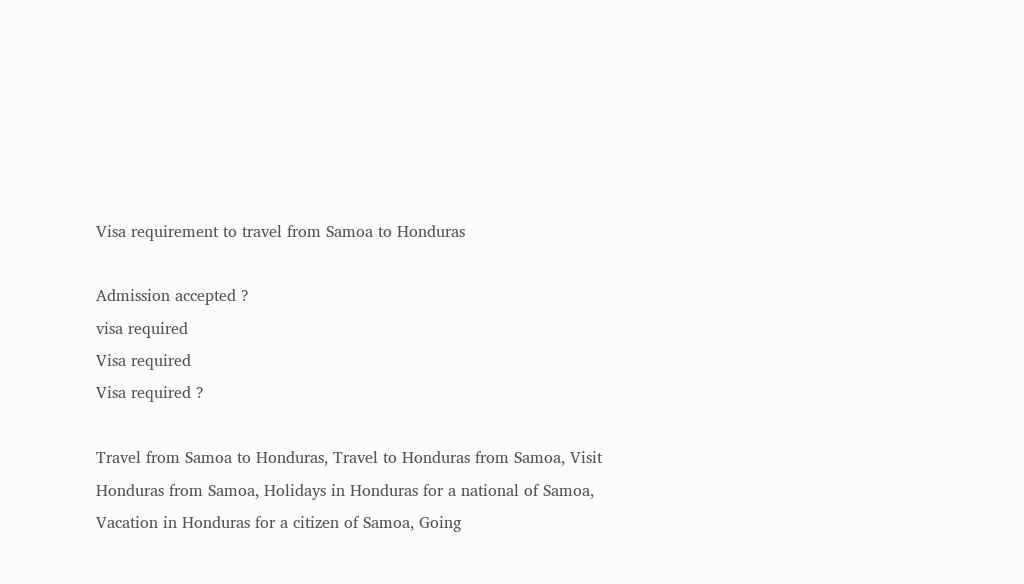Visa requirement to travel from Samoa to Honduras

Admission accepted ?
visa required
Visa required
Visa required ?

Travel from Samoa to Honduras, Travel to Honduras from Samoa, Visit Honduras from Samoa, Holidays in Honduras for a national of Samoa, Vacation in Honduras for a citizen of Samoa, Going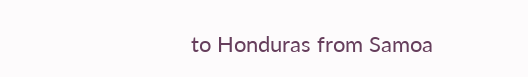to Honduras from Samoa